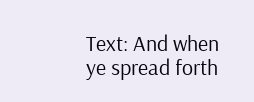Text: And when ye spread forth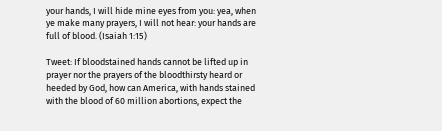your hands, I will hide mine eyes from you: yea, when ye make many prayers, I will not hear: your hands are full of blood. (Isaiah 1:15)

Tweet: If bloodstained hands cannot be lifted up in prayer nor the prayers of the bloodthirsty heard or heeded by God, how can America, with hands stained with the blood of 60 million abortions, expect the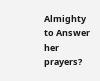Almighty to Answer her prayers?